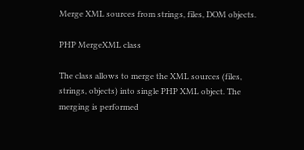Merge XML sources from strings, files, DOM objects.

PHP MergeXML class

The class allows to merge the XML sources (files, strings, objects) into single PHP XML object. The merging is performed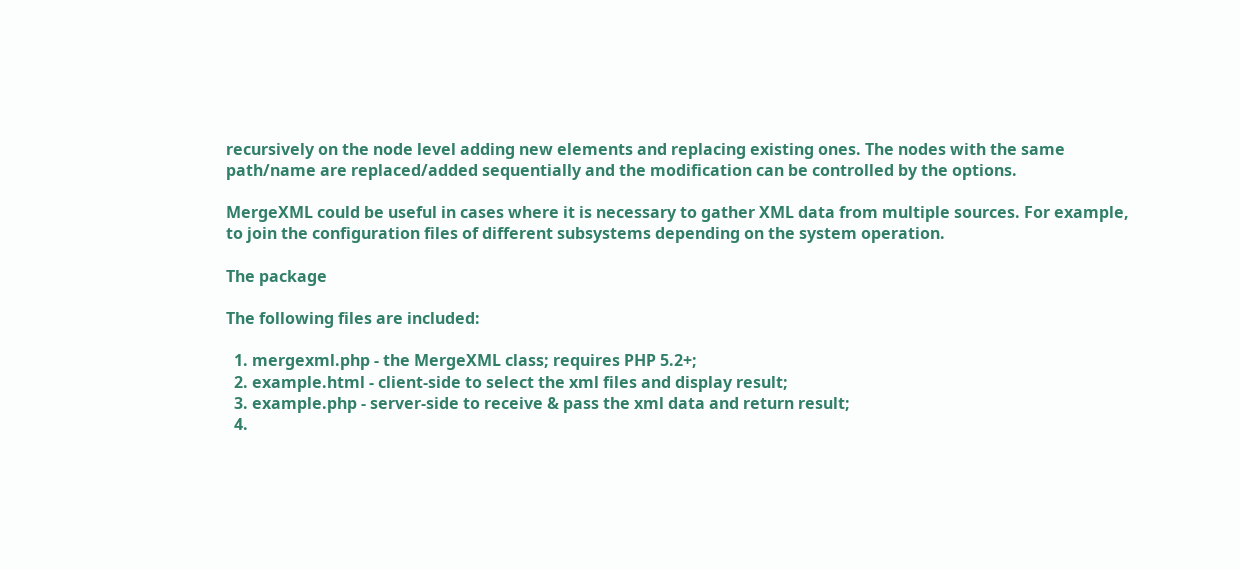recursively on the node level adding new elements and replacing existing ones. The nodes with the same path/name are replaced/added sequentially and the modification can be controlled by the options.

MergeXML could be useful in cases where it is necessary to gather XML data from multiple sources. For example, to join the configuration files of different subsystems depending on the system operation.

The package

The following files are included:

  1. mergexml.php - the MergeXML class; requires PHP 5.2+;
  2. example.html - client-side to select the xml files and display result;
  3. example.php - server-side to receive & pass the xml data and return result;
  4.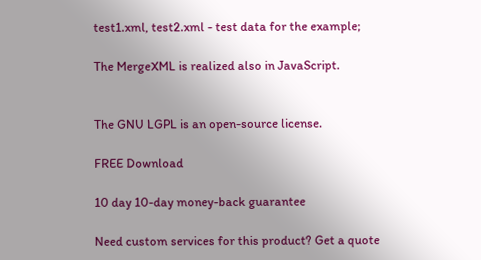test1.xml, test2.xml - test data for the example;

The MergeXML is realized also in JavaScript.


The GNU LGPL is an open-source license.

FREE Download

10 day 10-day money-back guarantee

Need custom services for this product? Get a quote